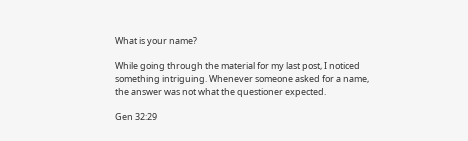What is your name?

While going through the material for my last post, I noticed something intriguing. Whenever someone asked for a name, the answer was not what the questioner expected.

Gen 32:29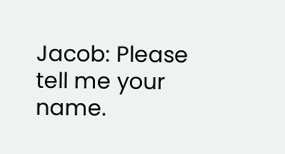Jacob: Please tell me your name.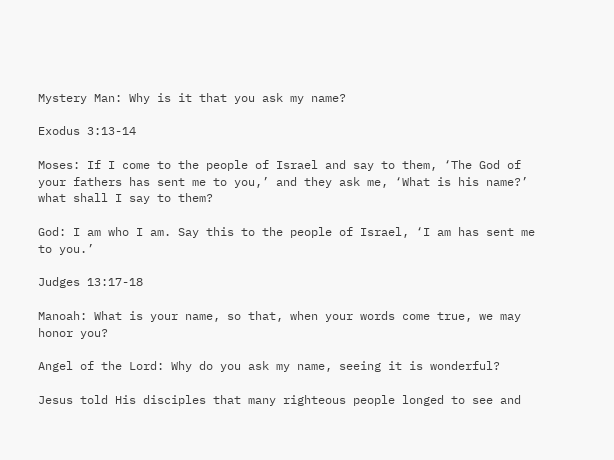Mystery Man: Why is it that you ask my name?

Exodus 3:13-14

Moses: If I come to the people of Israel and say to them, ‘The God of your fathers has sent me to you,’ and they ask me, ‘What is his name?’ what shall I say to them?

God: I am who I am. Say this to the people of Israel, ‘I am has sent me to you.’

Judges 13:17-18

Manoah: What is your name, so that, when your words come true, we may honor you?

Angel of the Lord: Why do you ask my name, seeing it is wonderful?

Jesus told His disciples that many righteous people longed to see and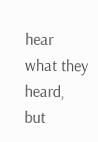hear what they heard, but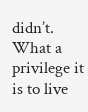didn’t. What a privilege it is to live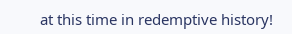at this time in redemptive history!